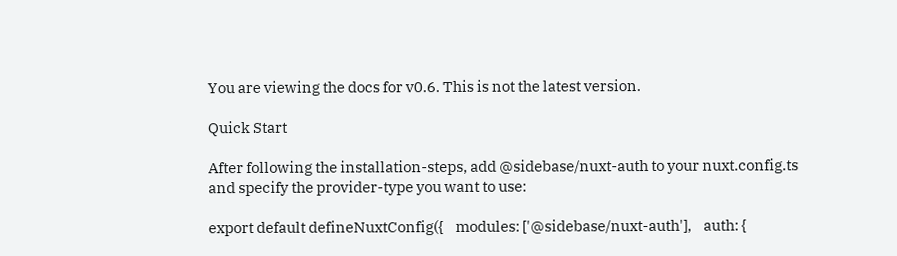You are viewing the docs for v0.6. This is not the latest version.

Quick Start

After following the installation-steps, add @sidebase/nuxt-auth to your nuxt.config.ts and specify the provider-type you want to use:

export default defineNuxtConfig({    modules: ['@sidebase/nuxt-auth'],    auth: {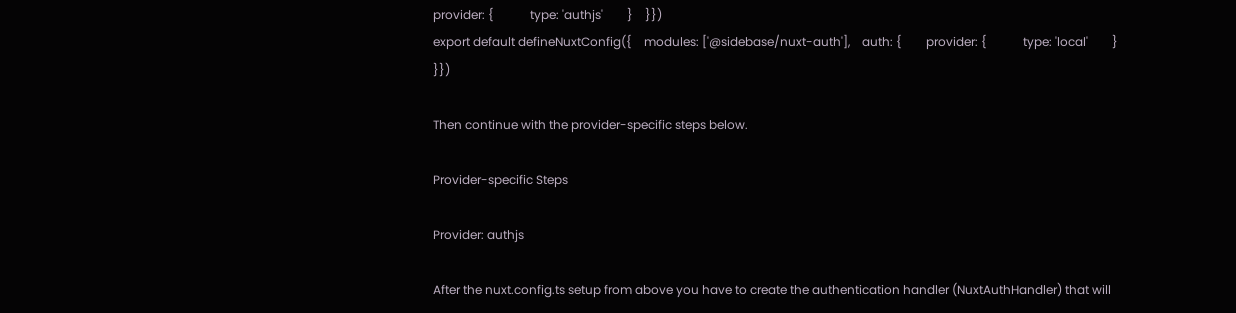provider: {            type: 'authjs'        }    }})
export default defineNuxtConfig({    modules: ['@sidebase/nuxt-auth'],    auth: {        provider: {            type: 'local'        }    }})

Then continue with the provider-specific steps below.

Provider-specific Steps

Provider: authjs

After the nuxt.config.ts setup from above you have to create the authentication handler (NuxtAuthHandler) that will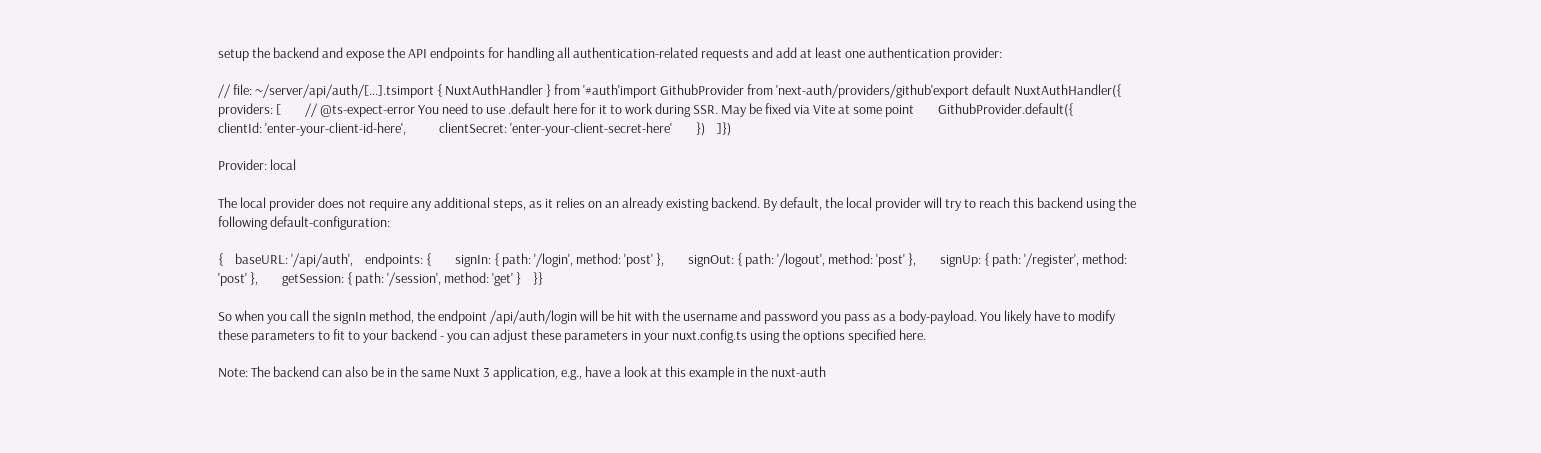setup the backend and expose the API endpoints for handling all authentication-related requests and add at least one authentication provider:

// file: ~/server/api/auth/[...].tsimport { NuxtAuthHandler } from '#auth'import GithubProvider from 'next-auth/providers/github'export default NuxtAuthHandler({    providers: [        // @ts-expect-error You need to use .default here for it to work during SSR. May be fixed via Vite at some point        GithubProvider.default({           clientId: 'enter-your-client-id-here',           clientSecret: 'enter-your-client-secret-here'        })    ]})

Provider: local

The local provider does not require any additional steps, as it relies on an already existing backend. By default, the local provider will try to reach this backend using the following default-configuration:

{    baseURL: '/api/auth',    endpoints: {        signIn: { path: '/login', method: 'post' },        signOut: { path: '/logout', method: 'post' },        signUp: { path: '/register', method: 'post' },        getSession: { path: '/session', method: 'get' }    }}

So when you call the signIn method, the endpoint /api/auth/login will be hit with the username and password you pass as a body-payload. You likely have to modify these parameters to fit to your backend - you can adjust these parameters in your nuxt.config.ts using the options specified here.

Note: The backend can also be in the same Nuxt 3 application, e.g., have a look at this example in the nuxt-auth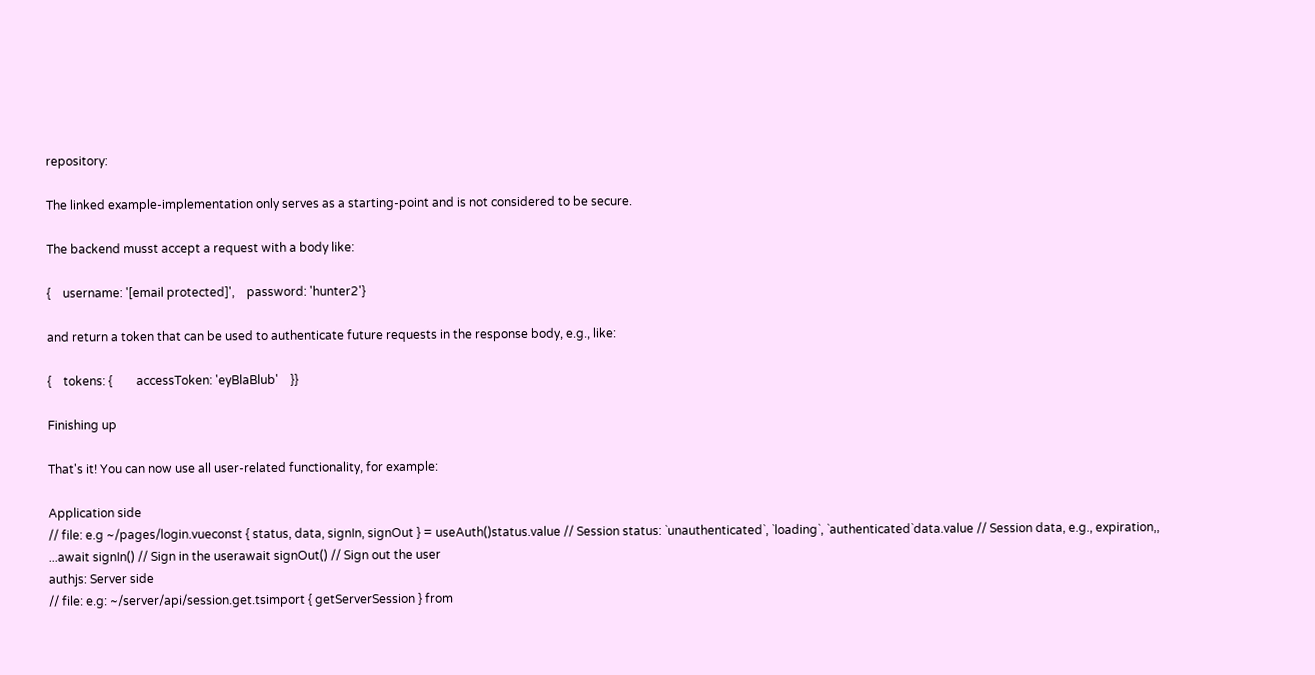repository:

The linked example-implementation only serves as a starting-point and is not considered to be secure.

The backend musst accept a request with a body like:

{    username: '[email protected]',    password: 'hunter2'}

and return a token that can be used to authenticate future requests in the response body, e.g., like:

{    tokens: {        accessToken: 'eyBlaBlub'    }}

Finishing up

That's it! You can now use all user-related functionality, for example:

Application side
// file: e.g ~/pages/login.vueconst { status, data, signIn, signOut } = useAuth()status.value // Session status: `unauthenticated`, `loading`, `authenticated`data.value // Session data, e.g., expiration,, ...await signIn() // Sign in the userawait signOut() // Sign out the user
authjs: Server side
// file: e.g: ~/server/api/session.get.tsimport { getServerSession } from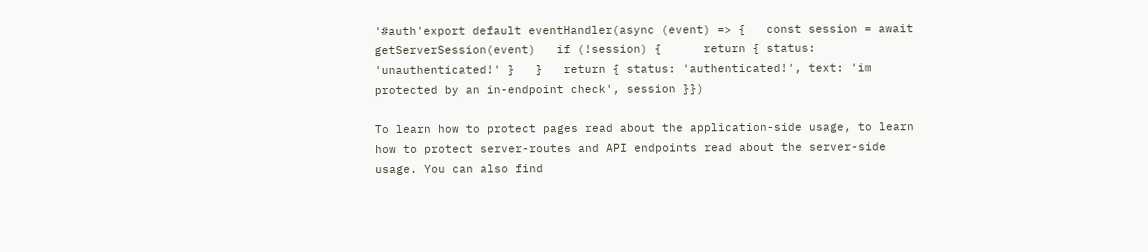'#auth'export default eventHandler(async (event) => {   const session = await getServerSession(event)   if (!session) {      return { status: 'unauthenticated!' }   }   return { status: 'authenticated!', text: 'im protected by an in-endpoint check', session }})

To learn how to protect pages read about the application-side usage, to learn how to protect server-routes and API endpoints read about the server-side usage. You can also find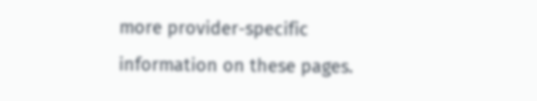more provider-specific information on these pages.